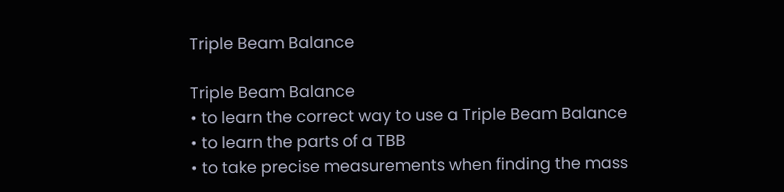Triple Beam Balance

Triple Beam Balance
• to learn the correct way to use a Triple Beam Balance
• to learn the parts of a TBB
• to take precise measurements when finding the mass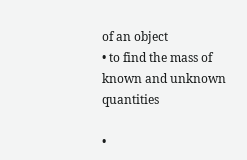of an object
• to find the mass of known and unknown quantities

•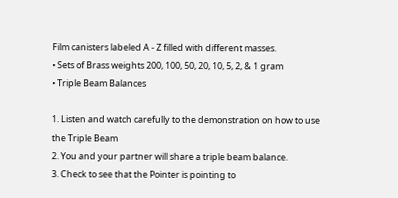Film canisters labeled A - Z filled with different masses.
• Sets of Brass weights 200, 100, 50, 20, 10, 5, 2, & 1 gram
• Triple Beam Balances

1. Listen and watch carefully to the demonstration on how to use the Triple Beam
2. You and your partner will share a triple beam balance.
3. Check to see that the Pointer is pointing to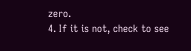zero.
4. If it is not, check to see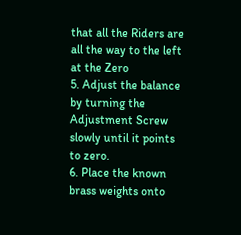that all the Riders are all the way to the left at the Zero
5. Adjust the balance by turning the Adjustment Screw slowly until it points to zero.
6. Place the known brass weights onto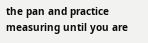the pan and practice measuring until you are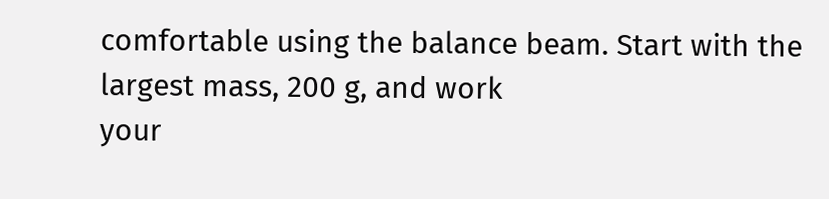comfortable using the balance beam. Start with the largest mass, 200 g, and work
your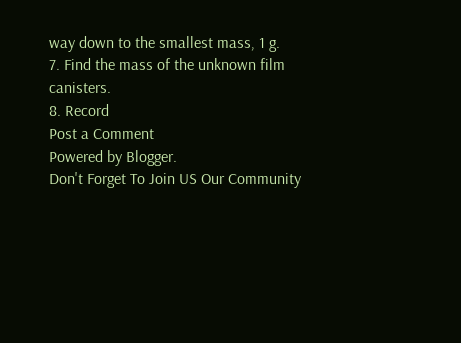way down to the smallest mass, 1 g.
7. Find the mass of the unknown film canisters.
8. Record
Post a Comment
Powered by Blogger.
Don't Forget To Join US Our Community